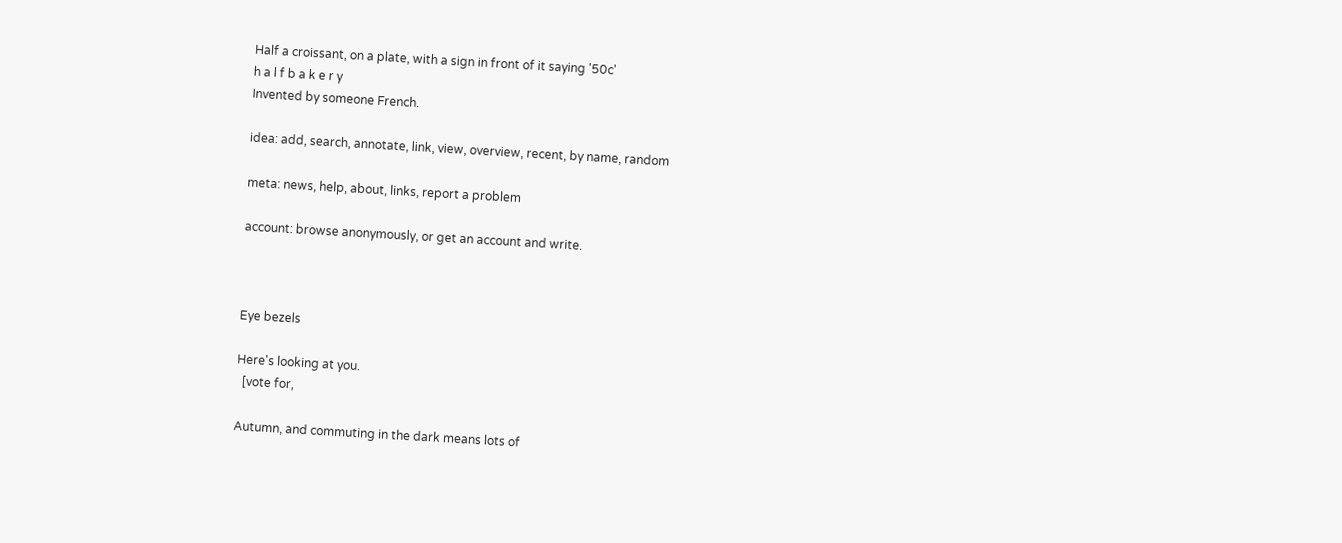Half a croissant, on a plate, with a sign in front of it saying '50c'
h a l f b a k e r y
Invented by someone French.

idea: add, search, annotate, link, view, overview, recent, by name, random

meta: news, help, about, links, report a problem

account: browse anonymously, or get an account and write.



Eye bezels

Here's looking at you.
  [vote for,

Autumn, and commuting in the dark means lots of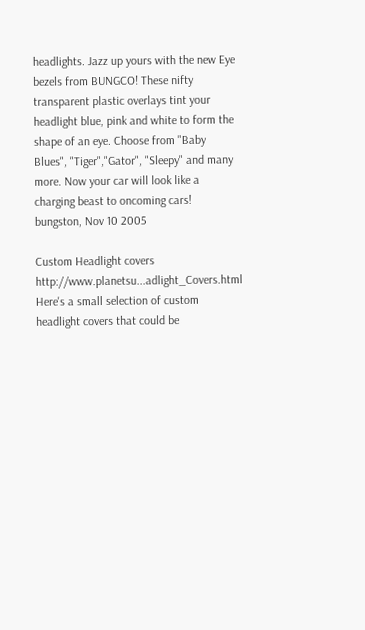headlights. Jazz up yours with the new Eye bezels from BUNGCO! These nifty transparent plastic overlays tint your headlight blue, pink and white to form the shape of an eye. Choose from "Baby Blues", "Tiger","Gator", "Sleepy" and many more. Now your car will look like a charging beast to oncoming cars!
bungston, Nov 10 2005

Custom Headlight covers http://www.planetsu...adlight_Covers.html
Here's a small selection of custom headlight covers that could be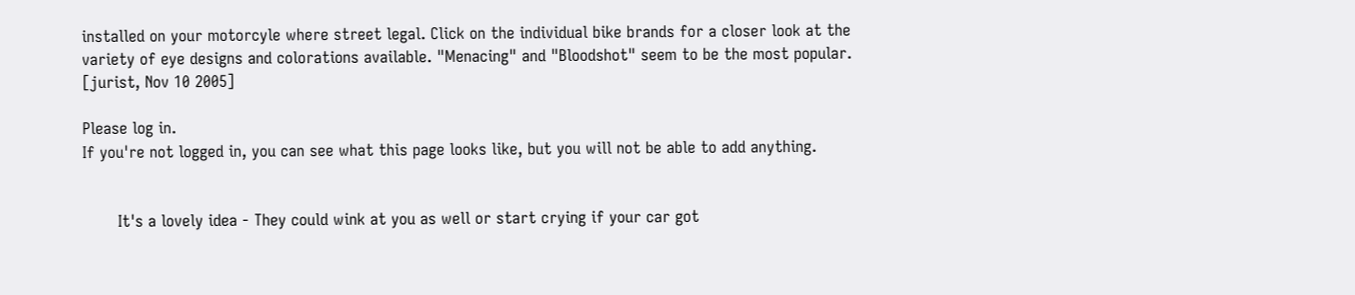installed on your motorcyle where street legal. Click on the individual bike brands for a closer look at the variety of eye designs and colorations available. "Menacing" and "Bloodshot" seem to be the most popular. [jurist, Nov 10 2005]

Please log in.
If you're not logged in, you can see what this page looks like, but you will not be able to add anything.


       It's a lovely idea - They could wink at you as well or start crying if your car got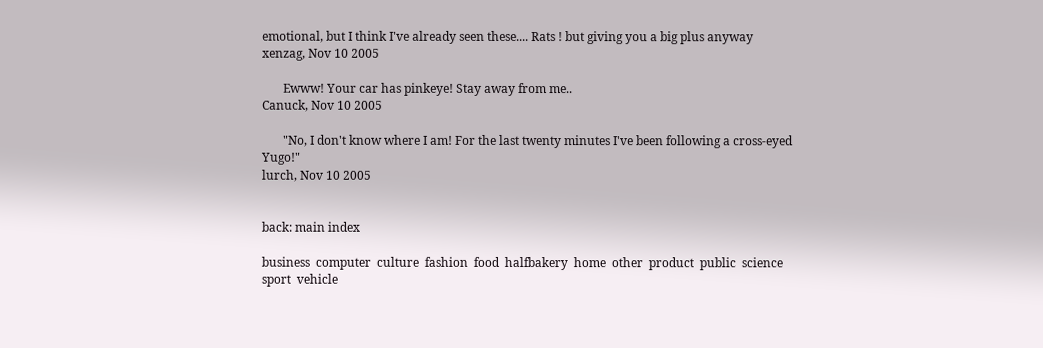emotional, but I think I've already seen these.... Rats ! but giving you a big plus anyway
xenzag, Nov 10 2005

       Ewww! Your car has pinkeye! Stay away from me..
Canuck, Nov 10 2005

       "No, I don't know where I am! For the last twenty minutes I've been following a cross-eyed Yugo!"
lurch, Nov 10 2005


back: main index

business  computer  culture  fashion  food  halfbakery  home  other  product  public  science  sport  vehicle